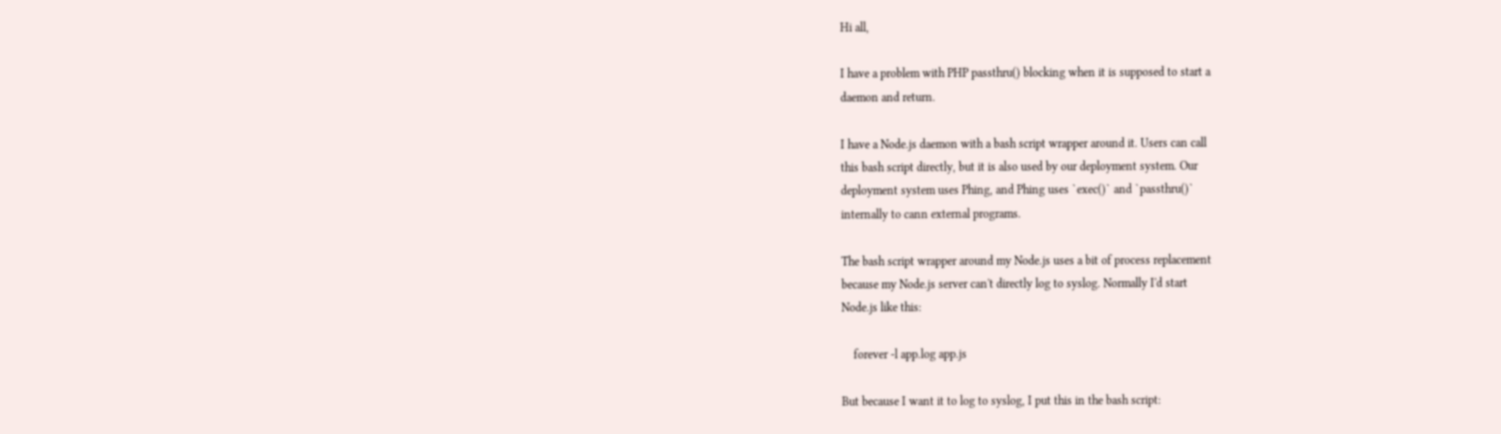Hi all,

I have a problem with PHP passthru() blocking when it is supposed to start a
daemon and return.

I have a Node.js daemon with a bash script wrapper around it. Users can call
this bash script directly, but it is also used by our deployment system. Our
deployment system uses Phing, and Phing uses `exec()` and `passthru()`
internally to cann external programs.

The bash script wrapper around my Node.js uses a bit of process replacement
because my Node.js server can't directly log to syslog. Normally I'd start
Node.js like this:

    forever -l app.log app.js

But because I want it to log to syslog, I put this in the bash script: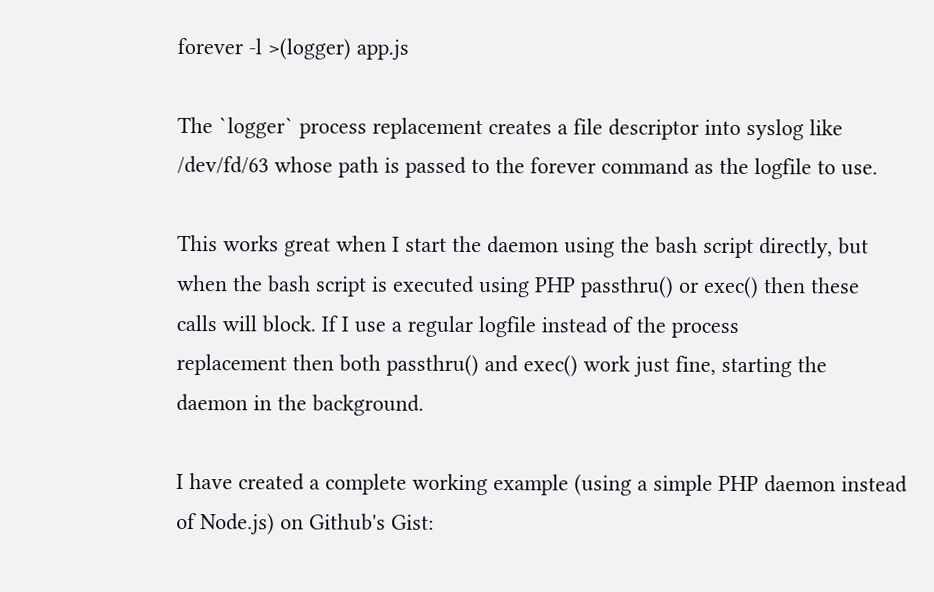forever -l >(logger) app.js

The `logger` process replacement creates a file descriptor into syslog like
/dev/fd/63 whose path is passed to the forever command as the logfile to use.

This works great when I start the daemon using the bash script directly, but
when the bash script is executed using PHP passthru() or exec() then these
calls will block. If I use a regular logfile instead of the process
replacement then both passthru() and exec() work just fine, starting the
daemon in the background.

I have created a complete working example (using a simple PHP daemon instead
of Node.js) on Github's Gist: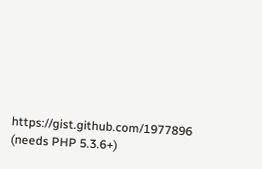https://gist.github.com/1977896 (needs PHP 5.3.6+)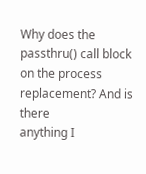Why does the passthru() call block on the process replacement? And is there
anything I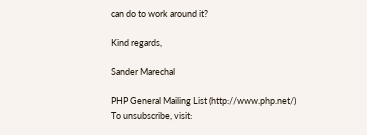can do to work around it?

Kind regards,

Sander Marechal

PHP General Mailing List (http://www.php.net/)
To unsubscribe, visit: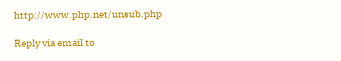http://www.php.net/unsub.php

Reply via email to